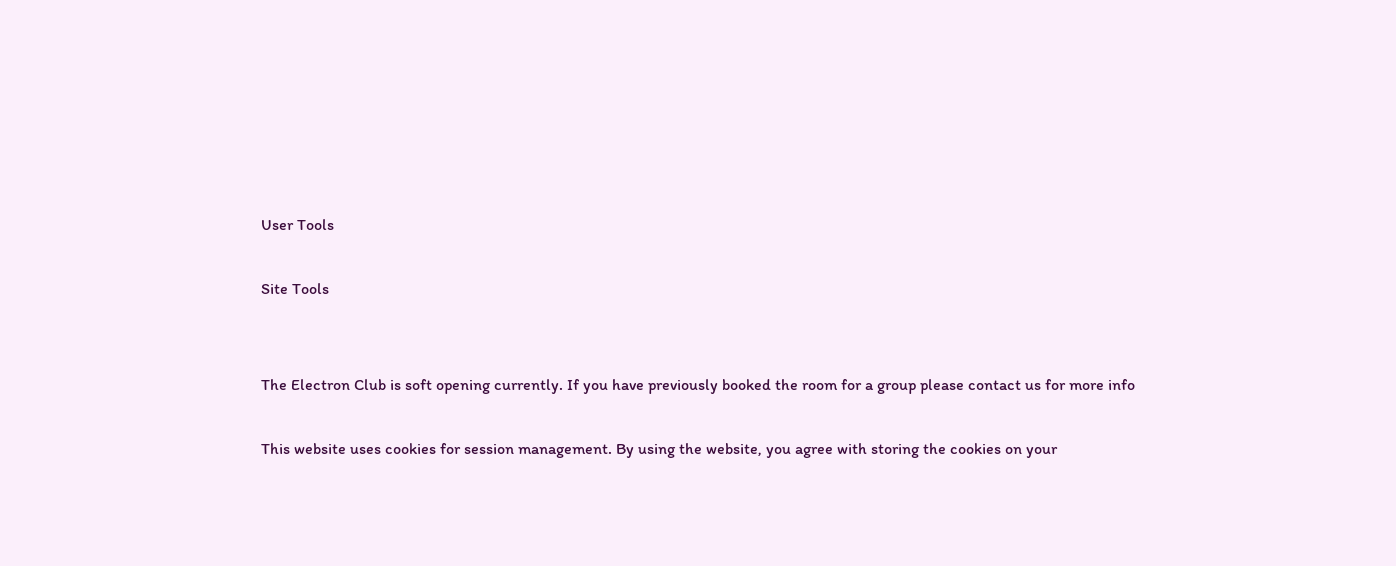User Tools

Site Tools


The Electron Club is soft opening currently. If you have previously booked the room for a group please contact us for more info

This website uses cookies for session management. By using the website, you agree with storing the cookies on your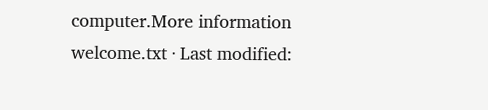computer.More information
welcome.txt · Last modified: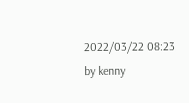2022/03/22 08:23 by kenny